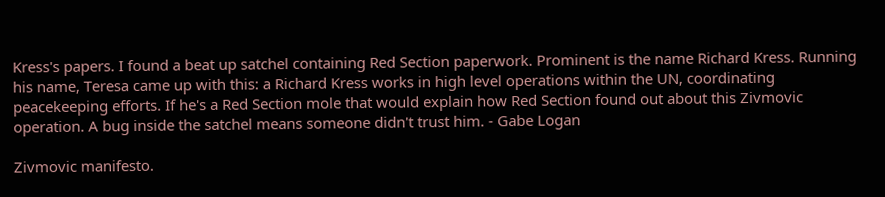Kress's papers. I found a beat up satchel containing Red Section paperwork. Prominent is the name Richard Kress. Running his name, Teresa came up with this: a Richard Kress works in high level operations within the UN, coordinating peacekeeping efforts. If he's a Red Section mole that would explain how Red Section found out about this Zivmovic operation. A bug inside the satchel means someone didn't trust him. - Gabe Logan

Zivmovic manifesto.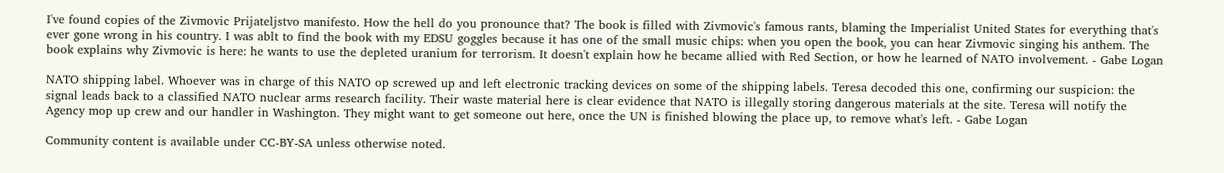I've found copies of the Zivmovic Prijateljstvo manifesto. How the hell do you pronounce that? The book is filled with Zivmovic's famous rants, blaming the Imperialist United States for everything that's ever gone wrong in his country. I was ablt to find the book with my EDSU goggles because it has one of the small music chips: when you open the book, you can hear Zivmovic singing his anthem. The book explains why Zivmovic is here: he wants to use the depleted uranium for terrorism. It doesn't explain how he became allied with Red Section, or how he learned of NATO involvement. - Gabe Logan

NATO shipping label. Whoever was in charge of this NATO op screwed up and left electronic tracking devices on some of the shipping labels. Teresa decoded this one, confirming our suspicion: the signal leads back to a classified NATO nuclear arms research facility. Their waste material here is clear evidence that NATO is illegally storing dangerous materials at the site. Teresa will notify the Agency mop up crew and our handler in Washington. They might want to get someone out here, once the UN is finished blowing the place up, to remove what's left. - Gabe Logan

Community content is available under CC-BY-SA unless otherwise noted.